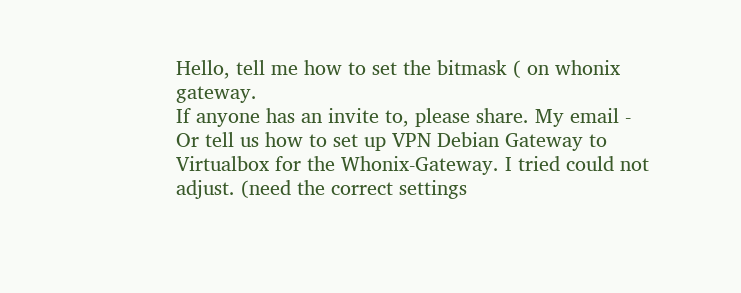Hello, tell me how to set the bitmask ( on whonix gateway.
If anyone has an invite to, please share. My email -
Or tell us how to set up VPN Debian Gateway to Virtualbox for the Whonix-Gateway. I tried could not adjust. (need the correct settings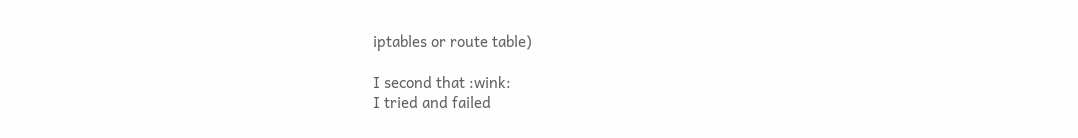iptables or route table)

I second that :wink:
I tried and failed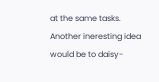at the same tasks.
Another ineresting idea would be to daisy-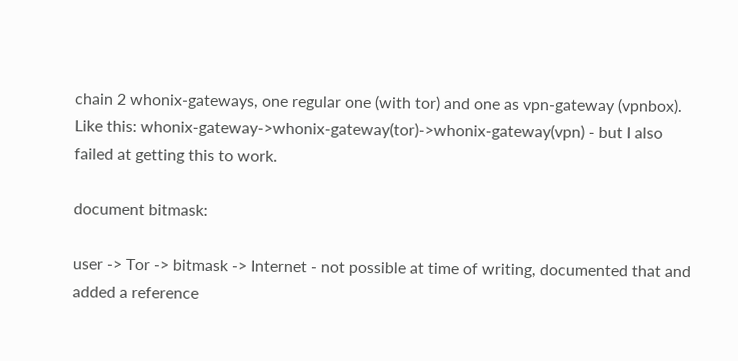chain 2 whonix-gateways, one regular one (with tor) and one as vpn-gateway (vpnbox).
Like this: whonix-gateway->whonix-gateway(tor)->whonix-gateway(vpn) - but I also failed at getting this to work.

document bitmask:

user -> Tor -> bitmask -> Internet - not possible at time of writing, documented that and added a reference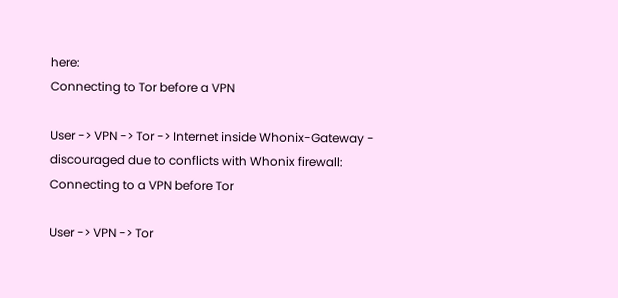here:
Connecting to Tor before a VPN

User -> VPN -> Tor -> Internet inside Whonix-Gateway - discouraged due to conflicts with Whonix firewall:
Connecting to a VPN before Tor

User -> VPN -> Tor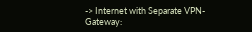-> Internet with Separate VPN-Gateway: